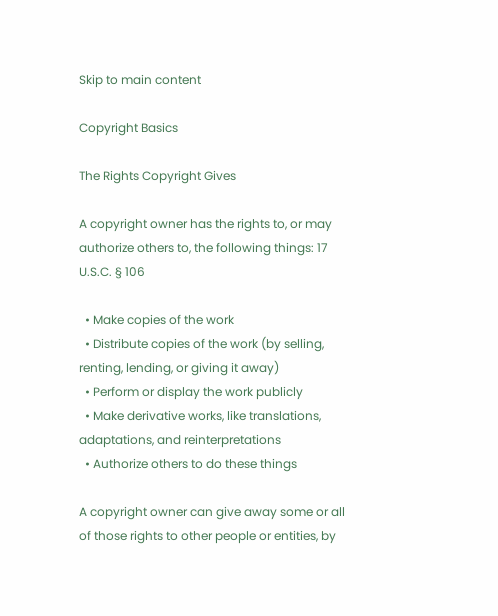Skip to main content

Copyright Basics

The Rights Copyright Gives

A copyright owner has the rights to, or may authorize others to, the following things: 17 U.S.C. § 106

  • Make copies of the work
  • Distribute copies of the work (by selling, renting, lending, or giving it away)
  • Perform or display the work publicly
  • Make derivative works, like translations, adaptations, and reinterpretations
  • Authorize others to do these things

A copyright owner can give away some or all of those rights to other people or entities, by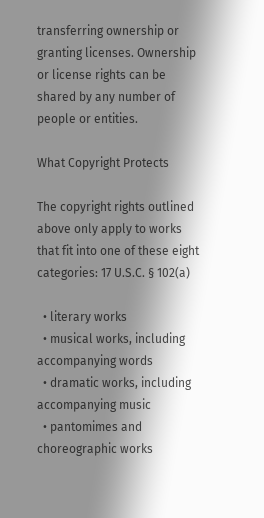transferring ownership or granting licenses. Ownership or license rights can be shared by any number of people or entities.

What Copyright Protects

The copyright rights outlined above only apply to works that fit into one of these eight categories: 17 U.S.C. § 102(a)

  • literary works
  • musical works, including accompanying words
  • dramatic works, including accompanying music
  • pantomimes and choreographic works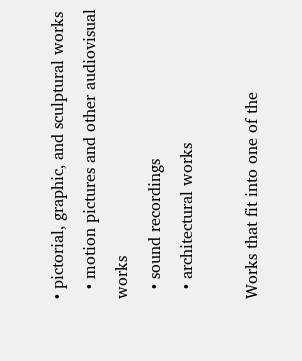• pictorial, graphic, and sculptural works
  • motion pictures and other audiovisual works
  • sound recordings
  • architectural works

Works that fit into one of the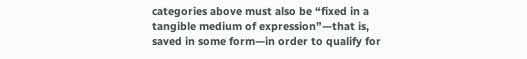categories above must also be “fixed in a tangible medium of expression”—that is, saved in some form—in order to qualify for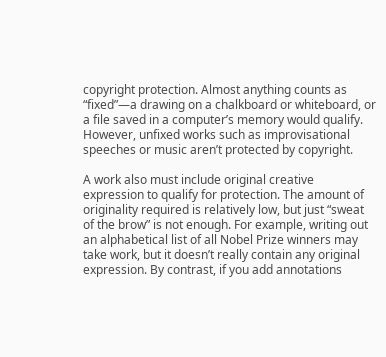copyright protection. Almost anything counts as “fixed”—a drawing on a chalkboard or whiteboard, or a file saved in a computer’s memory would qualify. However, unfixed works such as improvisational speeches or music aren’t protected by copyright.

A work also must include original creative expression to qualify for protection. The amount of originality required is relatively low, but just “sweat of the brow” is not enough. For example, writing out an alphabetical list of all Nobel Prize winners may take work, but it doesn’t really contain any original expression. By contrast, if you add annotations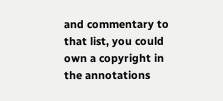and commentary to that list, you could own a copyright in the annotations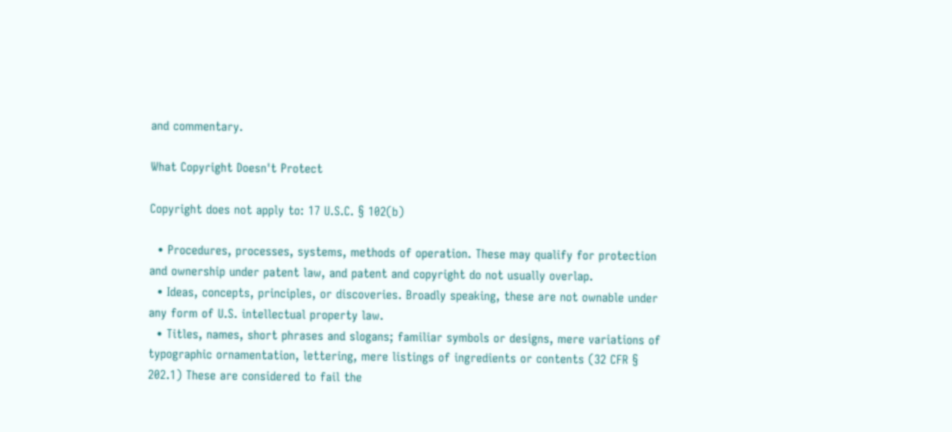and commentary.

What Copyright Doesn't Protect

Copyright does not apply to: 17 U.S.C. § 102(b)

  • Procedures, processes, systems, methods of operation. These may qualify for protection and ownership under patent law, and patent and copyright do not usually overlap.
  • Ideas, concepts, principles, or discoveries. Broadly speaking, these are not ownable under any form of U.S. intellectual property law.
  • Titles, names, short phrases and slogans; familiar symbols or designs, mere variations of typographic ornamentation, lettering, mere listings of ingredients or contents (32 CFR § 202.1) These are considered to fail the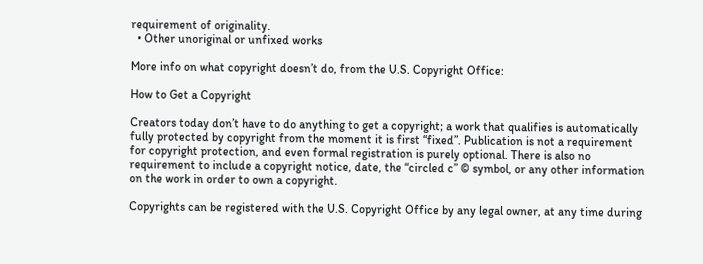requirement of originality.
  • Other unoriginal or unfixed works

More info on what copyright doesn’t do, from the U.S. Copyright Office:

How to Get a Copyright

Creators today don’t have to do anything to get a copyright; a work that qualifies is automatically fully protected by copyright from the moment it is first “fixed”. Publication is not a requirement for copyright protection, and even formal registration is purely optional. There is also no requirement to include a copyright notice, date, the “circled c” © symbol, or any other information on the work in order to own a copyright.

Copyrights can be registered with the U.S. Copyright Office by any legal owner, at any time during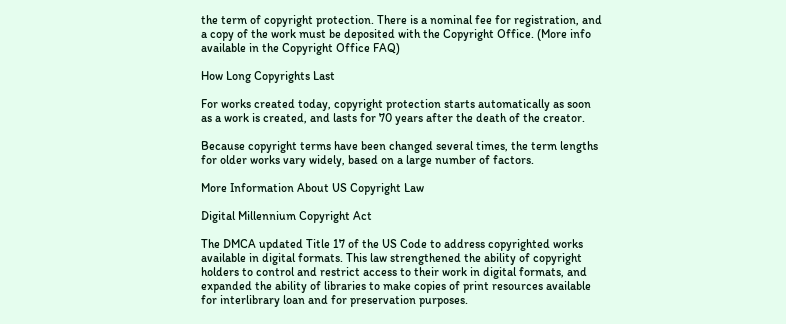the term of copyright protection. There is a nominal fee for registration, and a copy of the work must be deposited with the Copyright Office. (More info available in the Copyright Office FAQ)

How Long Copyrights Last

For works created today, copyright protection starts automatically as soon as a work is created, and lasts for 70 years after the death of the creator.

Because copyright terms have been changed several times, the term lengths for older works vary widely, based on a large number of factors.

More Information About US Copyright Law

Digital Millennium Copyright Act

The DMCA updated Title 17 of the US Code to address copyrighted works available in digital formats. This law strengthened the ability of copyright holders to control and restrict access to their work in digital formats, and expanded the ability of libraries to make copies of print resources available for interlibrary loan and for preservation purposes.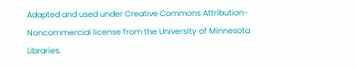Adapted and used under Creative Commons Attribution-Noncommercial license from the University of Minnesota Libraries.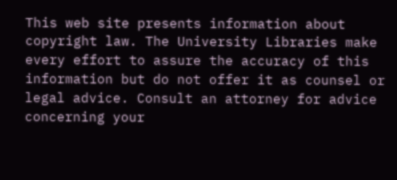This web site presents information about copyright law. The University Libraries make every effort to assure the accuracy of this information but do not offer it as counsel or legal advice. Consult an attorney for advice concerning your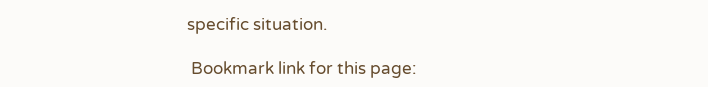specific situation.

 Bookmark link for this page: